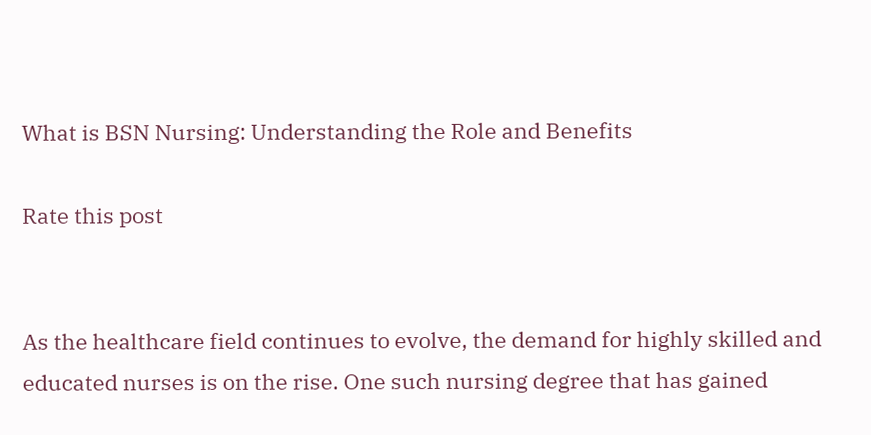What is BSN Nursing: Understanding the Role and Benefits

Rate this post


As the healthcare field continues to evolve, the demand for highly skilled and educated nurses is on the rise. One such nursing degree that has gained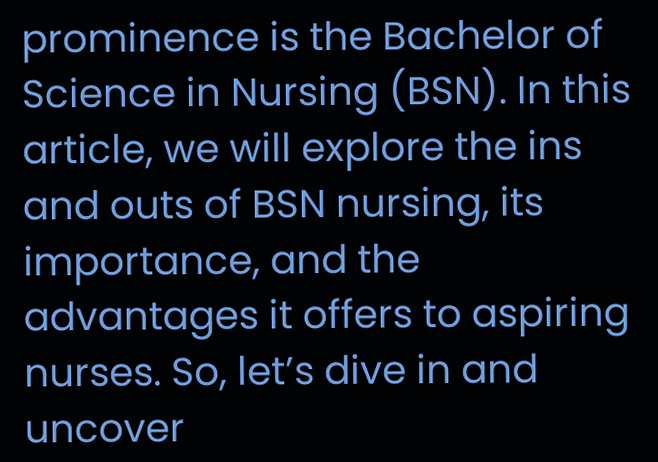prominence is the Bachelor of Science in Nursing (BSN). In this article, we will explore the ins and outs of BSN nursing, its importance, and the advantages it offers to aspiring nurses. So, let’s dive in and uncover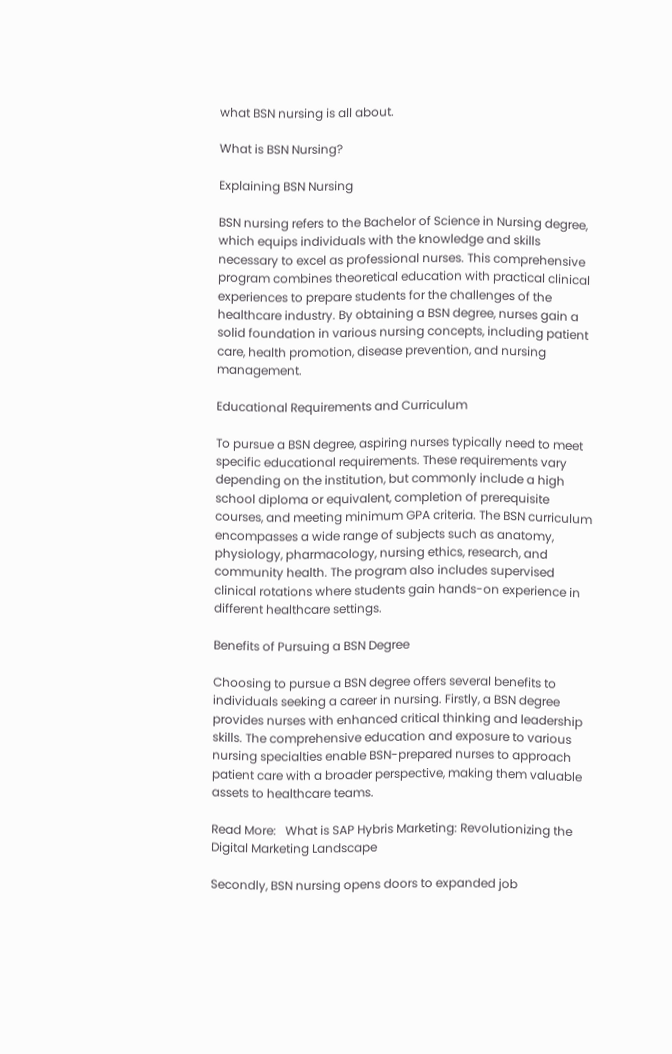what BSN nursing is all about.

What is BSN Nursing?

Explaining BSN Nursing

BSN nursing refers to the Bachelor of Science in Nursing degree, which equips individuals with the knowledge and skills necessary to excel as professional nurses. This comprehensive program combines theoretical education with practical clinical experiences to prepare students for the challenges of the healthcare industry. By obtaining a BSN degree, nurses gain a solid foundation in various nursing concepts, including patient care, health promotion, disease prevention, and nursing management.

Educational Requirements and Curriculum

To pursue a BSN degree, aspiring nurses typically need to meet specific educational requirements. These requirements vary depending on the institution, but commonly include a high school diploma or equivalent, completion of prerequisite courses, and meeting minimum GPA criteria. The BSN curriculum encompasses a wide range of subjects such as anatomy, physiology, pharmacology, nursing ethics, research, and community health. The program also includes supervised clinical rotations where students gain hands-on experience in different healthcare settings.

Benefits of Pursuing a BSN Degree

Choosing to pursue a BSN degree offers several benefits to individuals seeking a career in nursing. Firstly, a BSN degree provides nurses with enhanced critical thinking and leadership skills. The comprehensive education and exposure to various nursing specialties enable BSN-prepared nurses to approach patient care with a broader perspective, making them valuable assets to healthcare teams.

Read More:   What is SAP Hybris Marketing: Revolutionizing the Digital Marketing Landscape

Secondly, BSN nursing opens doors to expanded job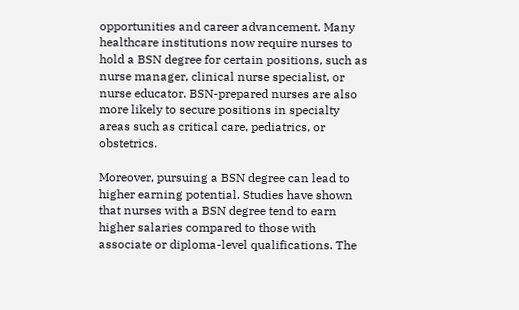opportunities and career advancement. Many healthcare institutions now require nurses to hold a BSN degree for certain positions, such as nurse manager, clinical nurse specialist, or nurse educator. BSN-prepared nurses are also more likely to secure positions in specialty areas such as critical care, pediatrics, or obstetrics.

Moreover, pursuing a BSN degree can lead to higher earning potential. Studies have shown that nurses with a BSN degree tend to earn higher salaries compared to those with associate or diploma-level qualifications. The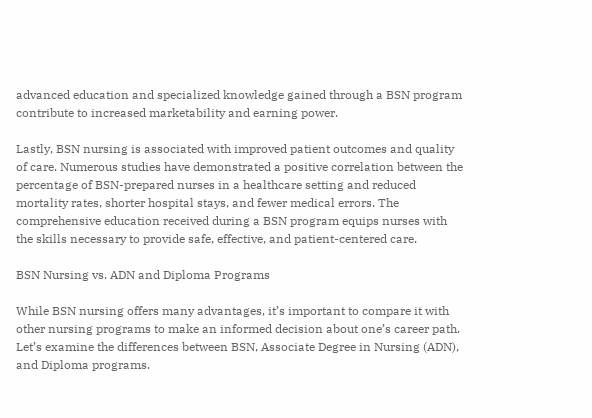advanced education and specialized knowledge gained through a BSN program contribute to increased marketability and earning power.

Lastly, BSN nursing is associated with improved patient outcomes and quality of care. Numerous studies have demonstrated a positive correlation between the percentage of BSN-prepared nurses in a healthcare setting and reduced mortality rates, shorter hospital stays, and fewer medical errors. The comprehensive education received during a BSN program equips nurses with the skills necessary to provide safe, effective, and patient-centered care.

BSN Nursing vs. ADN and Diploma Programs

While BSN nursing offers many advantages, it’s important to compare it with other nursing programs to make an informed decision about one’s career path. Let’s examine the differences between BSN, Associate Degree in Nursing (ADN), and Diploma programs.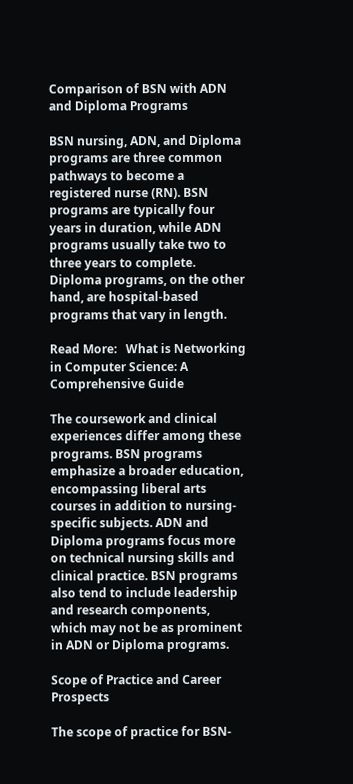Comparison of BSN with ADN and Diploma Programs

BSN nursing, ADN, and Diploma programs are three common pathways to become a registered nurse (RN). BSN programs are typically four years in duration, while ADN programs usually take two to three years to complete. Diploma programs, on the other hand, are hospital-based programs that vary in length.

Read More:   What is Networking in Computer Science: A Comprehensive Guide

The coursework and clinical experiences differ among these programs. BSN programs emphasize a broader education, encompassing liberal arts courses in addition to nursing-specific subjects. ADN and Diploma programs focus more on technical nursing skills and clinical practice. BSN programs also tend to include leadership and research components, which may not be as prominent in ADN or Diploma programs.

Scope of Practice and Career Prospects

The scope of practice for BSN-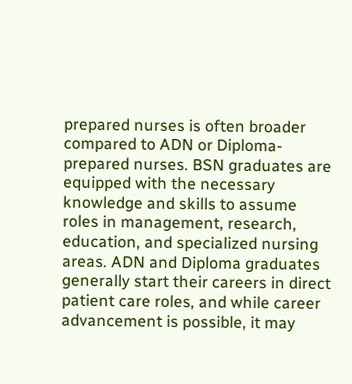prepared nurses is often broader compared to ADN or Diploma-prepared nurses. BSN graduates are equipped with the necessary knowledge and skills to assume roles in management, research, education, and specialized nursing areas. ADN and Diploma graduates generally start their careers in direct patient care roles, and while career advancement is possible, it may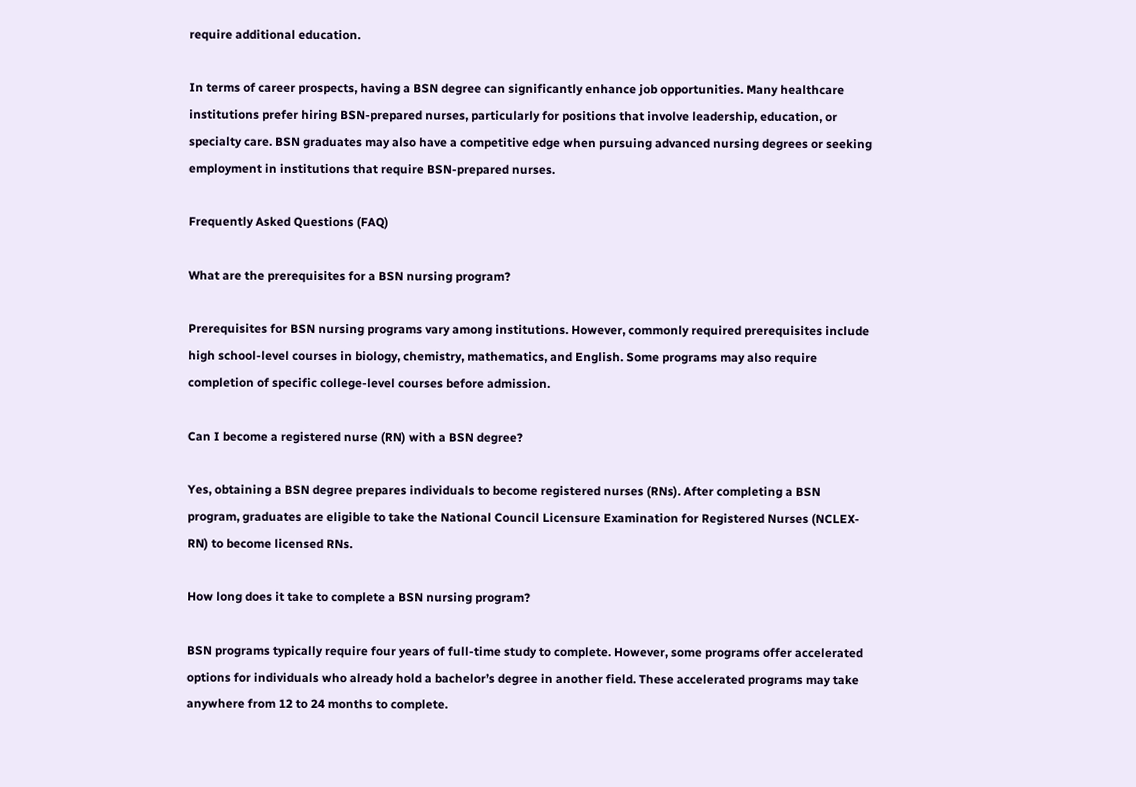require additional education.

In terms of career prospects, having a BSN degree can significantly enhance job opportunities. Many healthcare institutions prefer hiring BSN-prepared nurses, particularly for positions that involve leadership, education, or specialty care. BSN graduates may also have a competitive edge when pursuing advanced nursing degrees or seeking employment in institutions that require BSN-prepared nurses.

Frequently Asked Questions (FAQ)

What are the prerequisites for a BSN nursing program?

Prerequisites for BSN nursing programs vary among institutions. However, commonly required prerequisites include high school-level courses in biology, chemistry, mathematics, and English. Some programs may also require completion of specific college-level courses before admission.

Can I become a registered nurse (RN) with a BSN degree?

Yes, obtaining a BSN degree prepares individuals to become registered nurses (RNs). After completing a BSN program, graduates are eligible to take the National Council Licensure Examination for Registered Nurses (NCLEX-RN) to become licensed RNs.

How long does it take to complete a BSN nursing program?

BSN programs typically require four years of full-time study to complete. However, some programs offer accelerated options for individuals who already hold a bachelor’s degree in another field. These accelerated programs may take anywhere from 12 to 24 months to complete.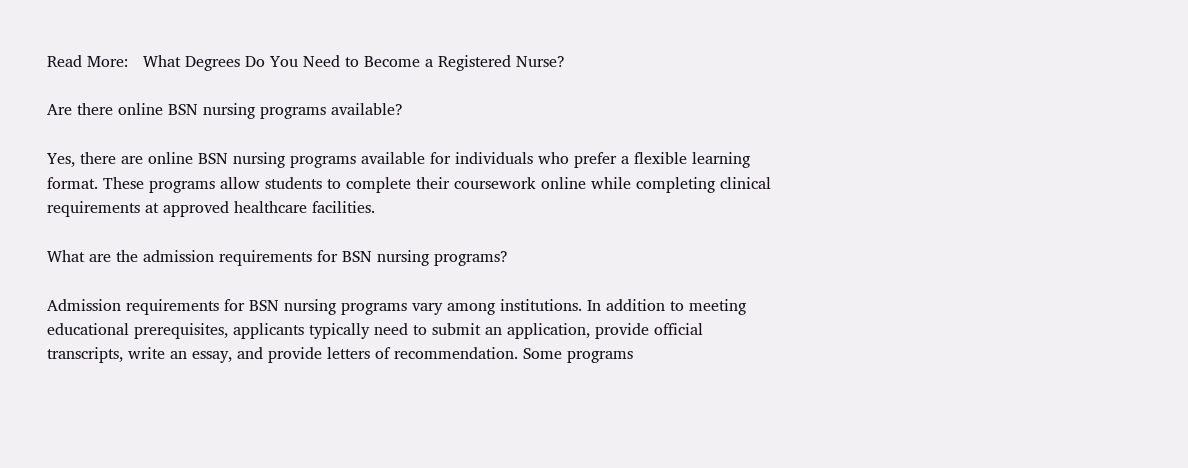Read More:   What Degrees Do You Need to Become a Registered Nurse?

Are there online BSN nursing programs available?

Yes, there are online BSN nursing programs available for individuals who prefer a flexible learning format. These programs allow students to complete their coursework online while completing clinical requirements at approved healthcare facilities.

What are the admission requirements for BSN nursing programs?

Admission requirements for BSN nursing programs vary among institutions. In addition to meeting educational prerequisites, applicants typically need to submit an application, provide official transcripts, write an essay, and provide letters of recommendation. Some programs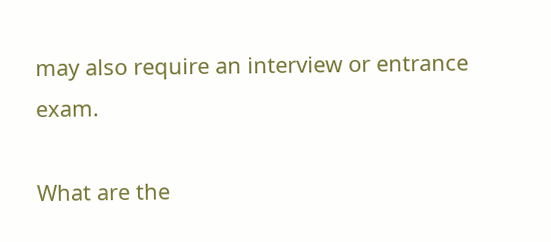may also require an interview or entrance exam.

What are the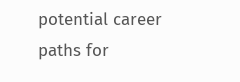potential career paths for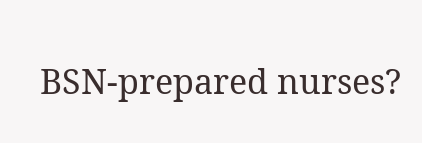BSN-prepared nurses?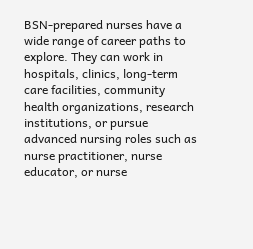BSN-prepared nurses have a wide range of career paths to explore. They can work in hospitals, clinics, long-term care facilities, community health organizations, research institutions, or pursue advanced nursing roles such as nurse practitioner, nurse educator, or nurse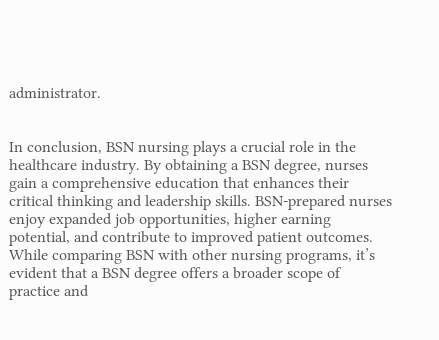administrator.


In conclusion, BSN nursing plays a crucial role in the healthcare industry. By obtaining a BSN degree, nurses gain a comprehensive education that enhances their critical thinking and leadership skills. BSN-prepared nurses enjoy expanded job opportunities, higher earning potential, and contribute to improved patient outcomes. While comparing BSN with other nursing programs, it’s evident that a BSN degree offers a broader scope of practice and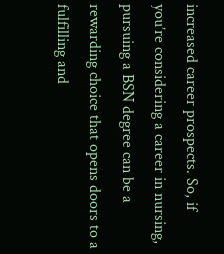increased career prospects. So, if you’re considering a career in nursing, pursuing a BSN degree can be a rewarding choice that opens doors to a fulfilling and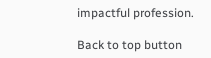impactful profession.

Back to top button